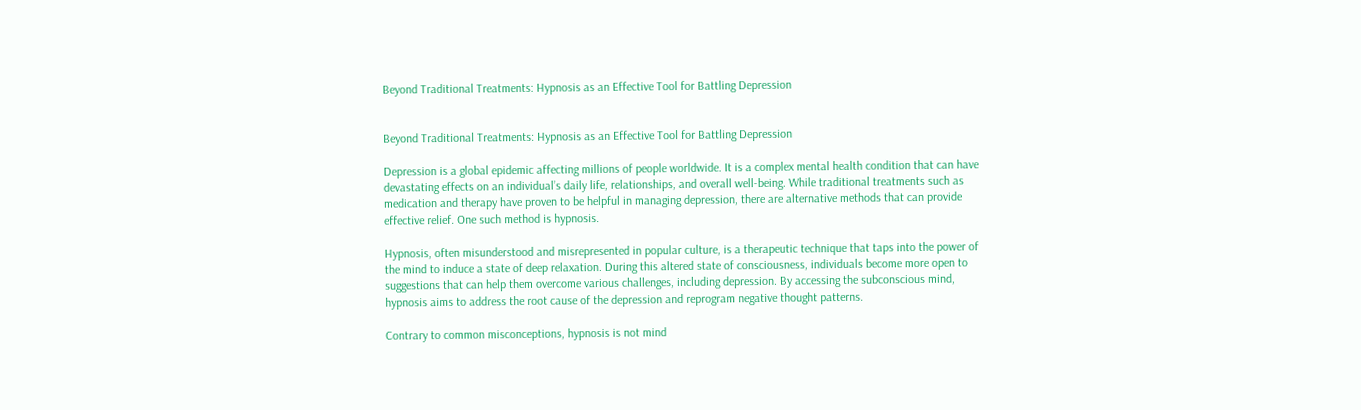Beyond Traditional Treatments: Hypnosis as an Effective Tool for Battling Depression


Beyond Traditional Treatments: Hypnosis as an Effective Tool for Battling Depression

Depression is a global epidemic affecting millions of people worldwide. It is a complex mental health condition that can have devastating effects on an individual’s daily life, relationships, and overall well-being. While traditional treatments such as medication and therapy have proven to be helpful in managing depression, there are alternative methods that can provide effective relief. One such method is hypnosis.

Hypnosis, often misunderstood and misrepresented in popular culture, is a therapeutic technique that taps into the power of the mind to induce a state of deep relaxation. During this altered state of consciousness, individuals become more open to suggestions that can help them overcome various challenges, including depression. By accessing the subconscious mind, hypnosis aims to address the root cause of the depression and reprogram negative thought patterns.

Contrary to common misconceptions, hypnosis is not mind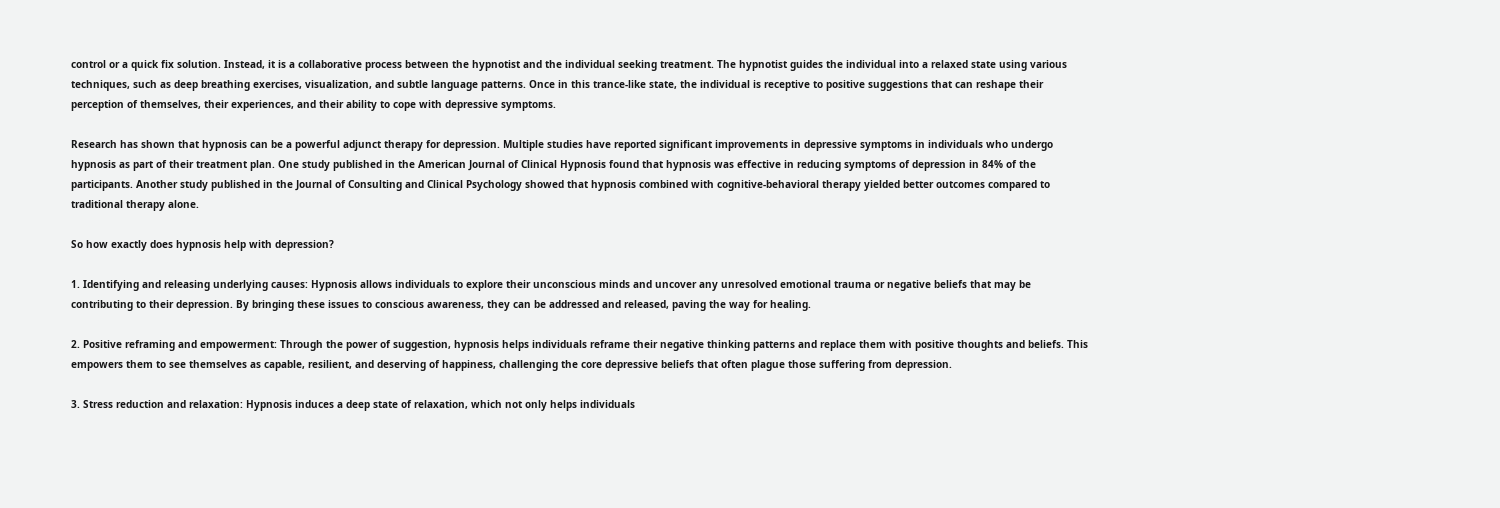control or a quick fix solution. Instead, it is a collaborative process between the hypnotist and the individual seeking treatment. The hypnotist guides the individual into a relaxed state using various techniques, such as deep breathing exercises, visualization, and subtle language patterns. Once in this trance-like state, the individual is receptive to positive suggestions that can reshape their perception of themselves, their experiences, and their ability to cope with depressive symptoms.

Research has shown that hypnosis can be a powerful adjunct therapy for depression. Multiple studies have reported significant improvements in depressive symptoms in individuals who undergo hypnosis as part of their treatment plan. One study published in the American Journal of Clinical Hypnosis found that hypnosis was effective in reducing symptoms of depression in 84% of the participants. Another study published in the Journal of Consulting and Clinical Psychology showed that hypnosis combined with cognitive-behavioral therapy yielded better outcomes compared to traditional therapy alone.

So how exactly does hypnosis help with depression?

1. Identifying and releasing underlying causes: Hypnosis allows individuals to explore their unconscious minds and uncover any unresolved emotional trauma or negative beliefs that may be contributing to their depression. By bringing these issues to conscious awareness, they can be addressed and released, paving the way for healing.

2. Positive reframing and empowerment: Through the power of suggestion, hypnosis helps individuals reframe their negative thinking patterns and replace them with positive thoughts and beliefs. This empowers them to see themselves as capable, resilient, and deserving of happiness, challenging the core depressive beliefs that often plague those suffering from depression.

3. Stress reduction and relaxation: Hypnosis induces a deep state of relaxation, which not only helps individuals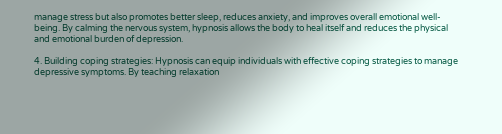manage stress but also promotes better sleep, reduces anxiety, and improves overall emotional well-being. By calming the nervous system, hypnosis allows the body to heal itself and reduces the physical and emotional burden of depression.

4. Building coping strategies: Hypnosis can equip individuals with effective coping strategies to manage depressive symptoms. By teaching relaxation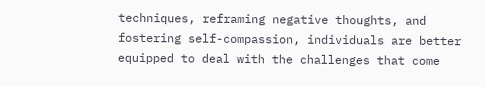techniques, reframing negative thoughts, and fostering self-compassion, individuals are better equipped to deal with the challenges that come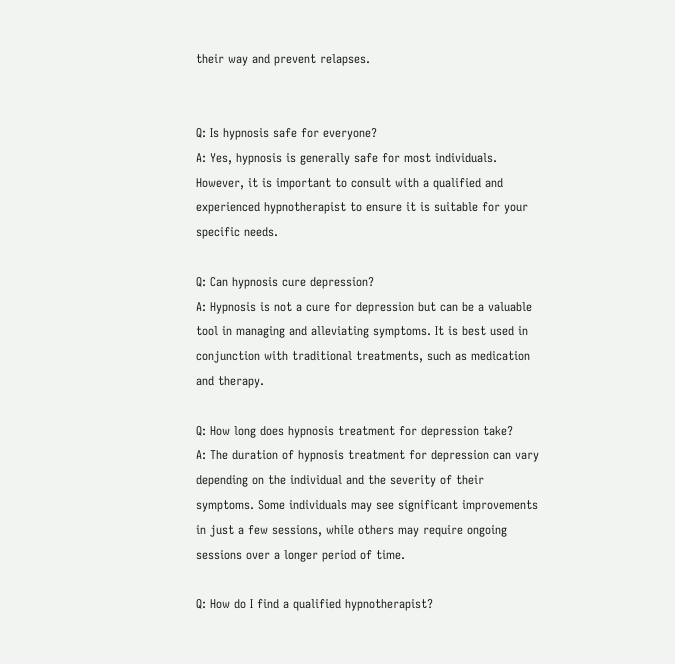their way and prevent relapses.


Q: Is hypnosis safe for everyone?
A: Yes, hypnosis is generally safe for most individuals. However, it is important to consult with a qualified and experienced hypnotherapist to ensure it is suitable for your specific needs.

Q: Can hypnosis cure depression?
A: Hypnosis is not a cure for depression but can be a valuable tool in managing and alleviating symptoms. It is best used in conjunction with traditional treatments, such as medication and therapy.

Q: How long does hypnosis treatment for depression take?
A: The duration of hypnosis treatment for depression can vary depending on the individual and the severity of their symptoms. Some individuals may see significant improvements in just a few sessions, while others may require ongoing sessions over a longer period of time.

Q: How do I find a qualified hypnotherapist?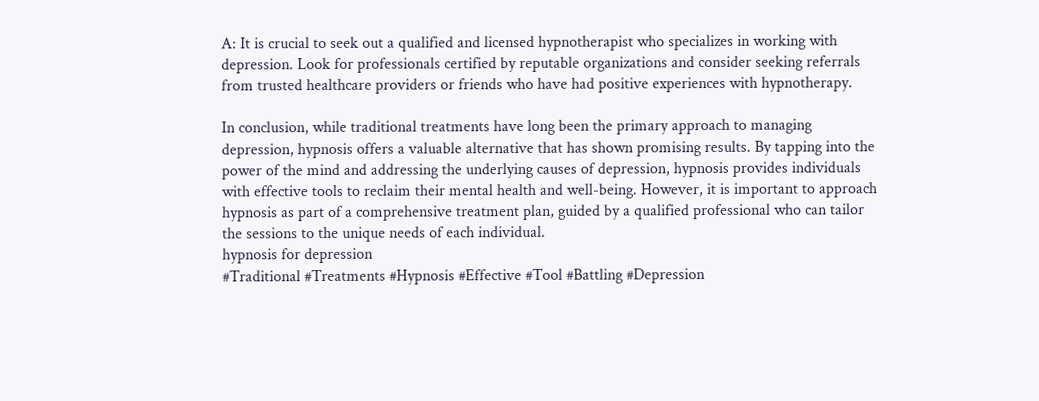A: It is crucial to seek out a qualified and licensed hypnotherapist who specializes in working with depression. Look for professionals certified by reputable organizations and consider seeking referrals from trusted healthcare providers or friends who have had positive experiences with hypnotherapy.

In conclusion, while traditional treatments have long been the primary approach to managing depression, hypnosis offers a valuable alternative that has shown promising results. By tapping into the power of the mind and addressing the underlying causes of depression, hypnosis provides individuals with effective tools to reclaim their mental health and well-being. However, it is important to approach hypnosis as part of a comprehensive treatment plan, guided by a qualified professional who can tailor the sessions to the unique needs of each individual.
hypnosis for depression
#Traditional #Treatments #Hypnosis #Effective #Tool #Battling #Depression